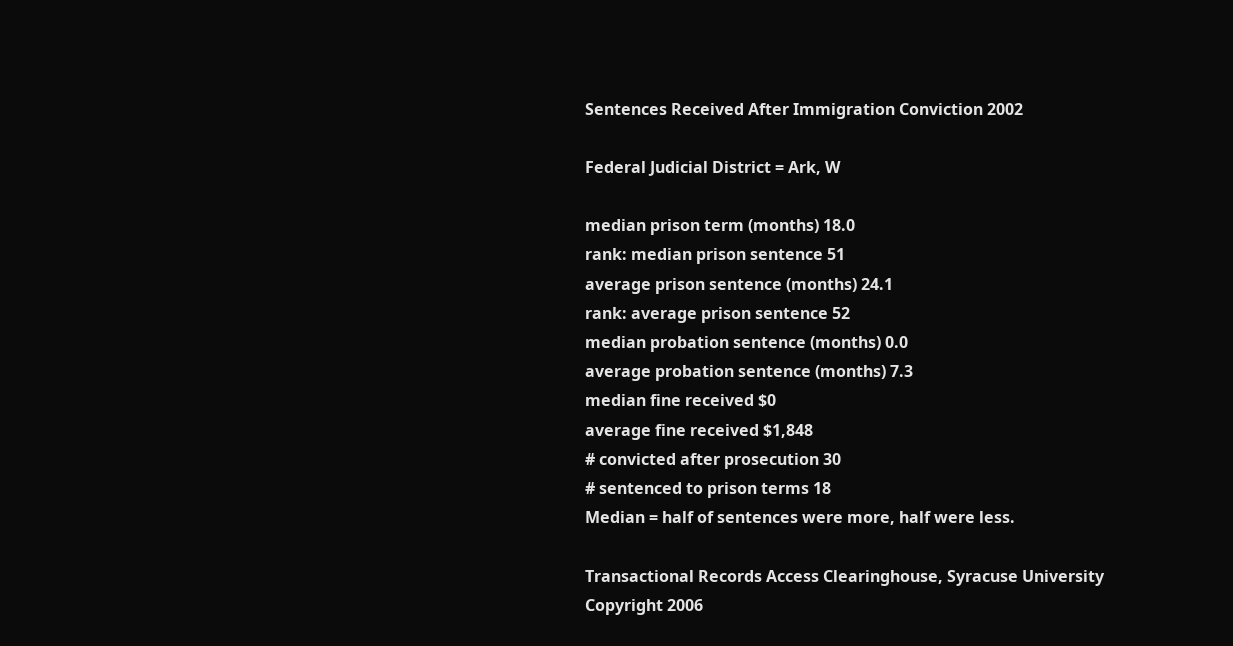Sentences Received After Immigration Conviction 2002

Federal Judicial District = Ark, W

median prison term (months) 18.0
rank: median prison sentence 51
average prison sentence (months) 24.1
rank: average prison sentence 52
median probation sentence (months) 0.0
average probation sentence (months) 7.3
median fine received $0
average fine received $1,848
# convicted after prosecution 30
# sentenced to prison terms 18
Median = half of sentences were more, half were less.

Transactional Records Access Clearinghouse, Syracuse University
Copyright 2006